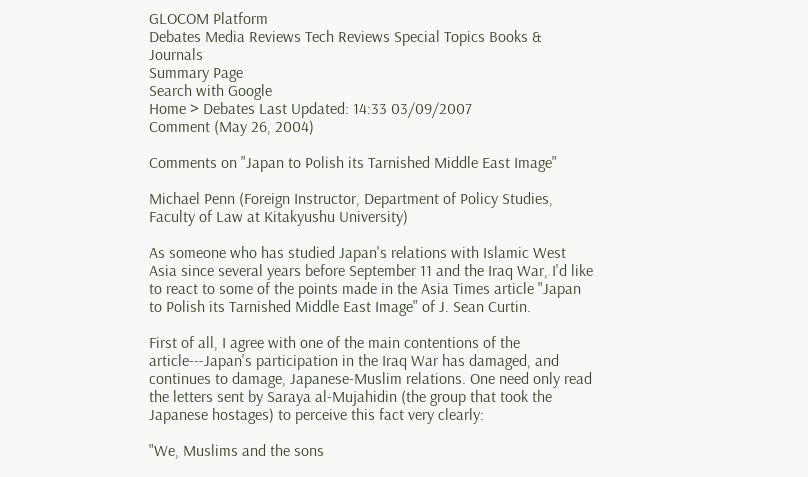GLOCOM Platform
Debates Media Reviews Tech Reviews Special Topics Books & Journals
Summary Page
Search with Google
Home > Debates Last Updated: 14:33 03/09/2007
Comment (May 26, 2004)

Comments on "Japan to Polish its Tarnished Middle East Image"

Michael Penn (Foreign Instructor, Department of Policy Studies, Faculty of Law at Kitakyushu University)

As someone who has studied Japan's relations with Islamic West Asia since several years before September 11 and the Iraq War, I'd like to react to some of the points made in the Asia Times article "Japan to Polish its Tarnished Middle East Image" of J. Sean Curtin.

First of all, I agree with one of the main contentions of the article---Japan's participation in the Iraq War has damaged, and continues to damage, Japanese-Muslim relations. One need only read the letters sent by Saraya al-Mujahidin (the group that took the Japanese hostages) to perceive this fact very clearly:

"We, Muslims and the sons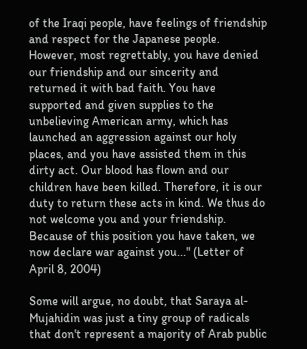of the Iraqi people, have feelings of friendship and respect for the Japanese people. However, most regrettably, you have denied our friendship and our sincerity and returned it with bad faith. You have supported and given supplies to the unbelieving American army, which has launched an aggression against our holy places, and you have assisted them in this dirty act. Our blood has flown and our children have been killed. Therefore, it is our duty to return these acts in kind. We thus do not welcome you and your friendship. Because of this position you have taken, we now declare war against you..." (Letter of April 8, 2004)

Some will argue, no doubt, that Saraya al-Mujahidin was just a tiny group of radicals that don't represent a majority of Arab public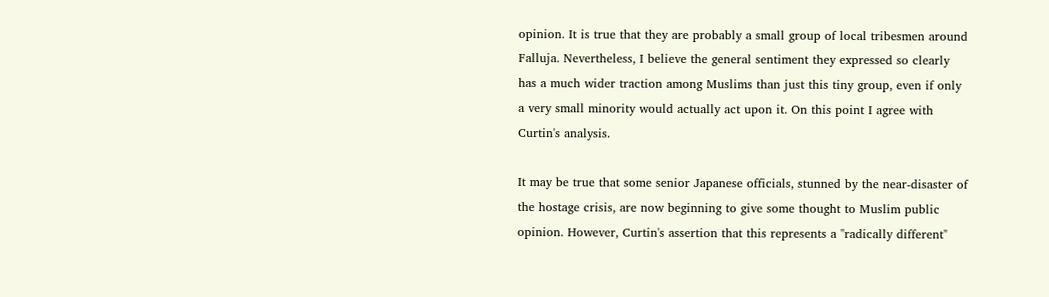opinion. It is true that they are probably a small group of local tribesmen around Falluja. Nevertheless, I believe the general sentiment they expressed so clearly has a much wider traction among Muslims than just this tiny group, even if only a very small minority would actually act upon it. On this point I agree with Curtin's analysis.

It may be true that some senior Japanese officials, stunned by the near-disaster of the hostage crisis, are now beginning to give some thought to Muslim public opinion. However, Curtin's assertion that this represents a "radically different"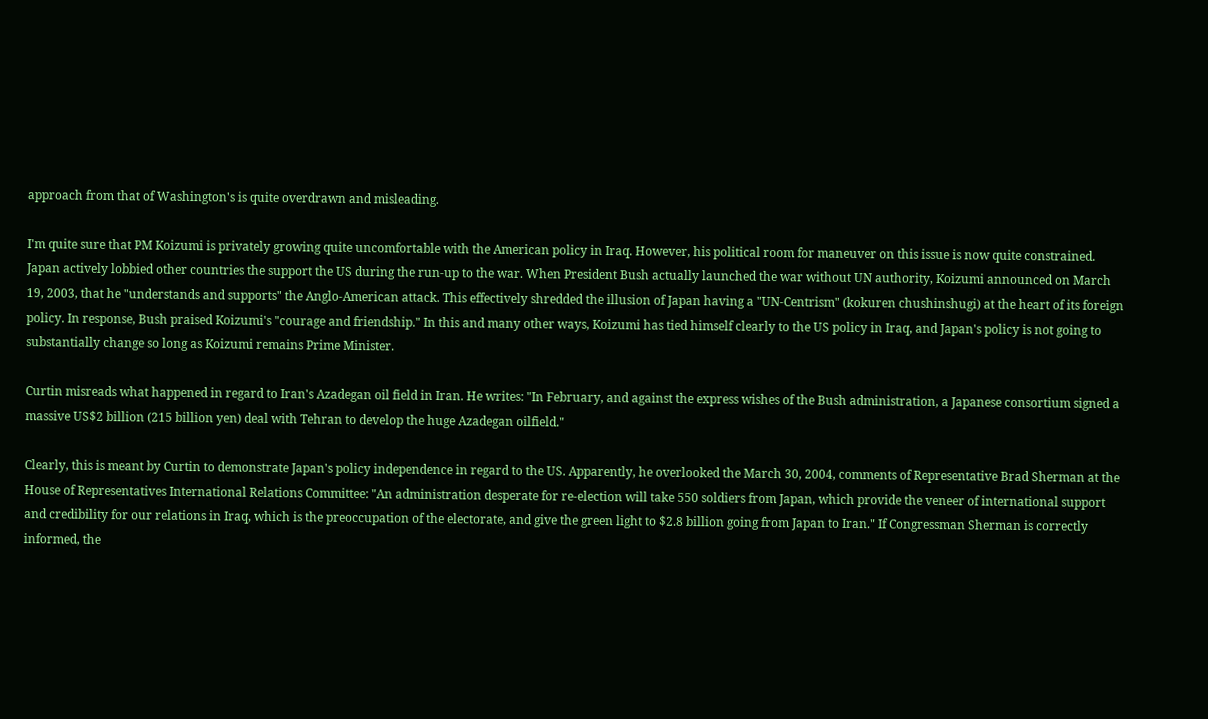approach from that of Washington's is quite overdrawn and misleading.

I'm quite sure that PM Koizumi is privately growing quite uncomfortable with the American policy in Iraq. However, his political room for maneuver on this issue is now quite constrained. Japan actively lobbied other countries the support the US during the run-up to the war. When President Bush actually launched the war without UN authority, Koizumi announced on March 19, 2003, that he "understands and supports" the Anglo-American attack. This effectively shredded the illusion of Japan having a "UN-Centrism" (kokuren chushinshugi) at the heart of its foreign policy. In response, Bush praised Koizumi's "courage and friendship." In this and many other ways, Koizumi has tied himself clearly to the US policy in Iraq, and Japan's policy is not going to substantially change so long as Koizumi remains Prime Minister.

Curtin misreads what happened in regard to Iran's Azadegan oil field in Iran. He writes: "In February, and against the express wishes of the Bush administration, a Japanese consortium signed a massive US$2 billion (215 billion yen) deal with Tehran to develop the huge Azadegan oilfield."

Clearly, this is meant by Curtin to demonstrate Japan's policy independence in regard to the US. Apparently, he overlooked the March 30, 2004, comments of Representative Brad Sherman at the House of Representatives International Relations Committee: "An administration desperate for re-election will take 550 soldiers from Japan, which provide the veneer of international support and credibility for our relations in Iraq, which is the preoccupation of the electorate, and give the green light to $2.8 billion going from Japan to Iran." If Congressman Sherman is correctly informed, the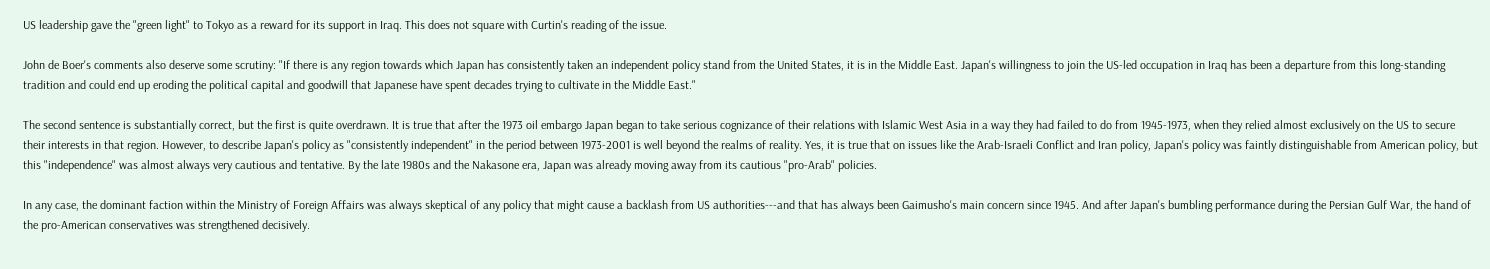US leadership gave the "green light" to Tokyo as a reward for its support in Iraq. This does not square with Curtin's reading of the issue.

John de Boer's comments also deserve some scrutiny: "If there is any region towards which Japan has consistently taken an independent policy stand from the United States, it is in the Middle East. Japan's willingness to join the US-led occupation in Iraq has been a departure from this long-standing tradition and could end up eroding the political capital and goodwill that Japanese have spent decades trying to cultivate in the Middle East."

The second sentence is substantially correct, but the first is quite overdrawn. It is true that after the 1973 oil embargo Japan began to take serious cognizance of their relations with Islamic West Asia in a way they had failed to do from 1945-1973, when they relied almost exclusively on the US to secure their interests in that region. However, to describe Japan's policy as "consistently independent" in the period between 1973-2001 is well beyond the realms of reality. Yes, it is true that on issues like the Arab-Israeli Conflict and Iran policy, Japan's policy was faintly distinguishable from American policy, but this "independence" was almost always very cautious and tentative. By the late 1980s and the Nakasone era, Japan was already moving away from its cautious "pro-Arab" policies.

In any case, the dominant faction within the Ministry of Foreign Affairs was always skeptical of any policy that might cause a backlash from US authorities---and that has always been Gaimusho's main concern since 1945. And after Japan's bumbling performance during the Persian Gulf War, the hand of the pro-American conservatives was strengthened decisively.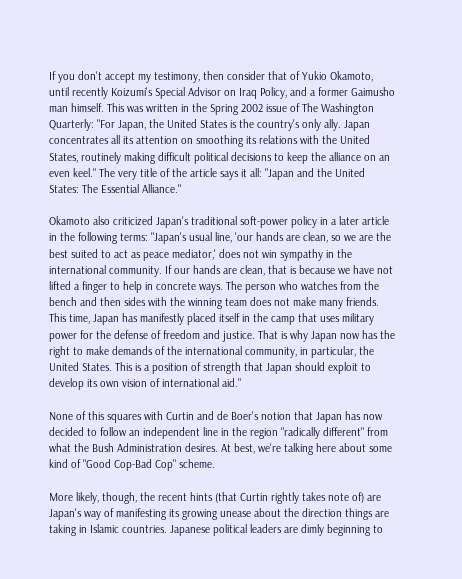If you don't accept my testimony, then consider that of Yukio Okamoto, until recently Koizumi's Special Advisor on Iraq Policy, and a former Gaimusho man himself. This was written in the Spring 2002 issue of The Washington Quarterly: "For Japan, the United States is the country's only ally. Japan concentrates all its attention on smoothing its relations with the United States, routinely making difficult political decisions to keep the alliance on an even keel." The very title of the article says it all: "Japan and the United States: The Essential Alliance."

Okamoto also criticized Japan's traditional soft-power policy in a later article in the following terms: "Japan's usual line, 'our hands are clean, so we are the best suited to act as peace mediator,' does not win sympathy in the international community. If our hands are clean, that is because we have not lifted a finger to help in concrete ways. The person who watches from the bench and then sides with the winning team does not make many friends. This time, Japan has manifestly placed itself in the camp that uses military power for the defense of freedom and justice. That is why Japan now has the right to make demands of the international community, in particular, the United States. This is a position of strength that Japan should exploit to develop its own vision of international aid."

None of this squares with Curtin and de Boer's notion that Japan has now decided to follow an independent line in the region "radically different" from what the Bush Administration desires. At best, we're talking here about some kind of "Good Cop-Bad Cop" scheme.

More likely, though, the recent hints (that Curtin rightly takes note of) are Japan's way of manifesting its growing unease about the direction things are taking in Islamic countries. Japanese political leaders are dimly beginning to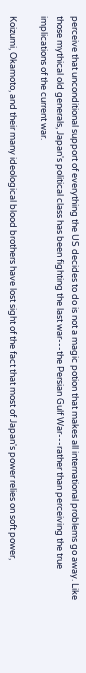perceive that unconditional support of everything the US decides to do is not a magic potion that makes all international problems go away. Like those mythical old generals, Japan's political class has been fighting the last war---the Persian Gulf War---rather than perceiving the true implications of the current war.

Koizumi, Okamoto, and their many ideological blood brothers have lost sight of the fact that most of Japan's power relies on soft power,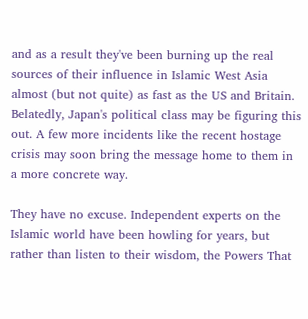and as a result they've been burning up the real sources of their influence in Islamic West Asia almost (but not quite) as fast as the US and Britain. Belatedly, Japan's political class may be figuring this out. A few more incidents like the recent hostage crisis may soon bring the message home to them in a more concrete way.

They have no excuse. Independent experts on the Islamic world have been howling for years, but rather than listen to their wisdom, the Powers That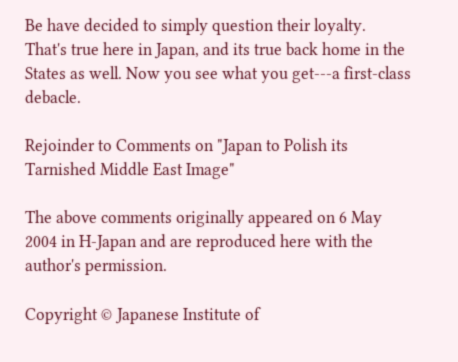Be have decided to simply question their loyalty. That's true here in Japan, and its true back home in the States as well. Now you see what you get---a first-class debacle.

Rejoinder to Comments on "Japan to Polish its Tarnished Middle East Image"

The above comments originally appeared on 6 May 2004 in H-Japan and are reproduced here with the author's permission.

Copyright © Japanese Institute of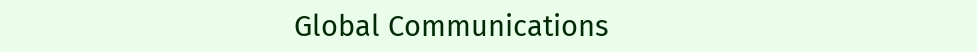Global Communications